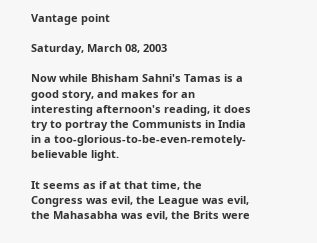Vantage point

Saturday, March 08, 2003

Now while Bhisham Sahni's Tamas is a good story, and makes for an interesting afternoon's reading, it does try to portray the Communists in India in a too-glorious-to-be-even-remotely-believable light.

It seems as if at that time, the Congress was evil, the League was evil, the Mahasabha was evil, the Brits were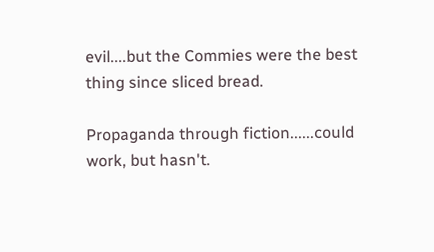evil....but the Commies were the best thing since sliced bread.

Propaganda through fiction......could work, but hasn't.